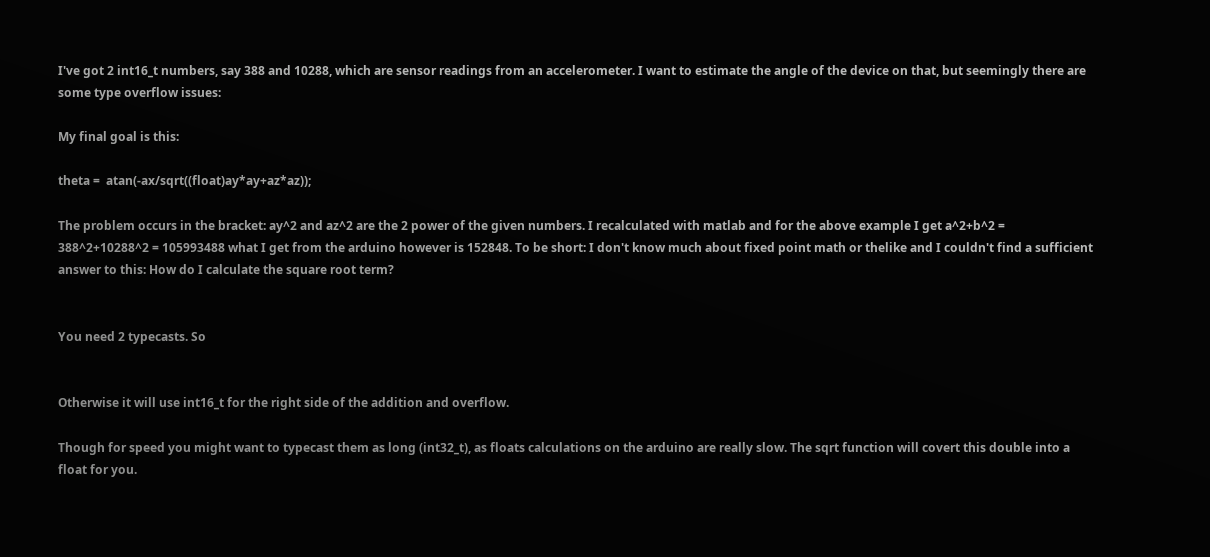I've got 2 int16_t numbers, say 388 and 10288, which are sensor readings from an accelerometer. I want to estimate the angle of the device on that, but seemingly there are some type overflow issues:

My final goal is this:

theta =  atan(-ax/sqrt((float)ay*ay+az*az));

The problem occurs in the bracket: ay^2 and az^2 are the 2 power of the given numbers. I recalculated with matlab and for the above example I get a^2+b^2 = 388^2+10288^2 = 105993488 what I get from the arduino however is 152848. To be short: I don't know much about fixed point math or thelike and I couldn't find a sufficient answer to this: How do I calculate the square root term?


You need 2 typecasts. So


Otherwise it will use int16_t for the right side of the addition and overflow.

Though for speed you might want to typecast them as long (int32_t), as floats calculations on the arduino are really slow. The sqrt function will covert this double into a float for you.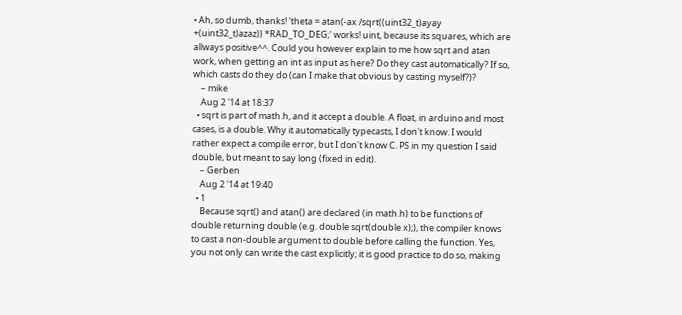• Ah, so dumb, thanks! 'theta = atan(-ax /sqrt((uint32_t)ayay +(uint32_t)azaz)) *RAD_TO_DEG;' works! uint, because its squares, which are allways positive^^. Could you however explain to me how sqrt and atan work, when getting an int as input as here? Do they cast automatically? If so, which casts do they do (can I make that obvious by casting myself?)?
    – mike
    Aug 2 '14 at 18:37
  • sqrt is part of math.h, and it accept a double. A float, in arduino and most cases, is a double. Why it automatically typecasts, I don't know. I would rather expect a compile error, but I don't know C. PS in my question I said double, but meant to say long (fixed in edit).
    – Gerben
    Aug 2 '14 at 19:40
  • 1
    Because sqrt() and atan() are declared (in math.h) to be functions of double returning double (e.g. double sqrt(double x);), the compiler knows to cast a non-double argument to double before calling the function. Yes, you not only can write the cast explicitly; it is good practice to do so, making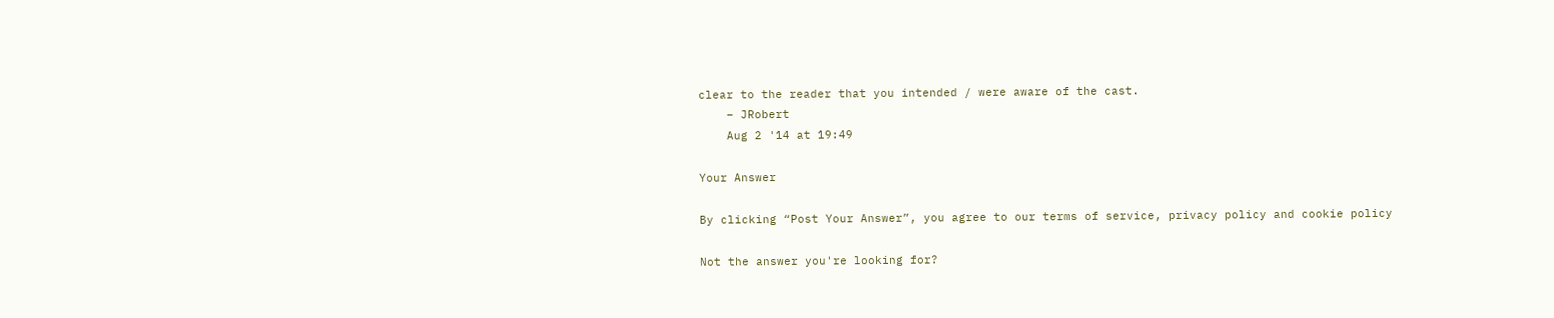clear to the reader that you intended / were aware of the cast.
    – JRobert
    Aug 2 '14 at 19:49

Your Answer

By clicking “Post Your Answer”, you agree to our terms of service, privacy policy and cookie policy

Not the answer you're looking for?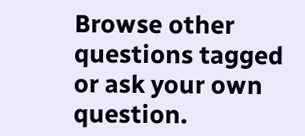Browse other questions tagged or ask your own question.